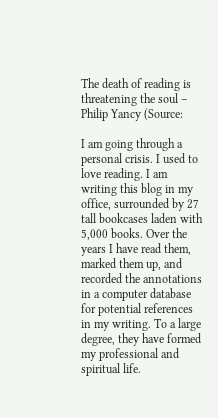The death of reading is threatening the soul – Philip Yancy (Source:

I am going through a personal crisis. I used to love reading. I am writing this blog in my office, surrounded by 27 tall bookcases laden with 5,000 books. Over the years I have read them, marked them up, and recorded the annotations in a computer database for potential references in my writing. To a large degree, they have formed my professional and spiritual life.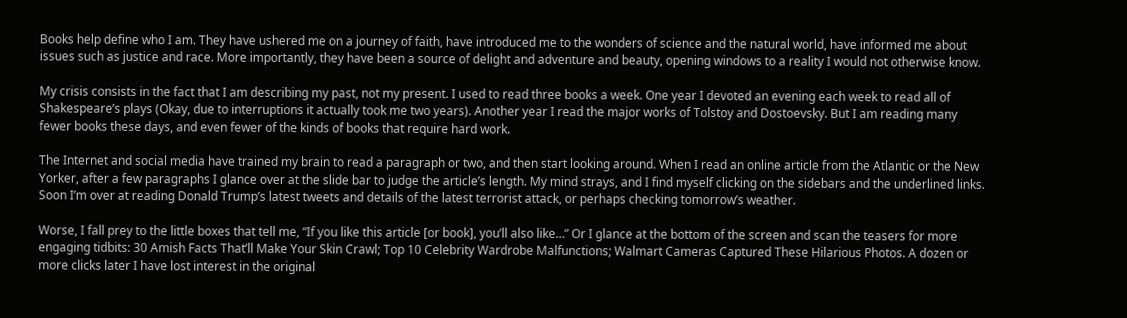Books help define who I am. They have ushered me on a journey of faith, have introduced me to the wonders of science and the natural world, have informed me about issues such as justice and race. More importantly, they have been a source of delight and adventure and beauty, opening windows to a reality I would not otherwise know.

My crisis consists in the fact that I am describing my past, not my present. I used to read three books a week. One year I devoted an evening each week to read all of Shakespeare’s plays (Okay, due to interruptions it actually took me two years). Another year I read the major works of Tolstoy and Dostoevsky. But I am reading many fewer books these days, and even fewer of the kinds of books that require hard work.

The Internet and social media have trained my brain to read a paragraph or two, and then start looking around. When I read an online article from the Atlantic or the New Yorker, after a few paragraphs I glance over at the slide bar to judge the article’s length. My mind strays, and I find myself clicking on the sidebars and the underlined links. Soon I’m over at reading Donald Trump’s latest tweets and details of the latest terrorist attack, or perhaps checking tomorrow’s weather.

Worse, I fall prey to the little boxes that tell me, “If you like this article [or book], you’ll also like…” Or I glance at the bottom of the screen and scan the teasers for more engaging tidbits: 30 Amish Facts That’ll Make Your Skin Crawl; Top 10 Celebrity Wardrobe Malfunctions; Walmart Cameras Captured These Hilarious Photos. A dozen or more clicks later I have lost interest in the original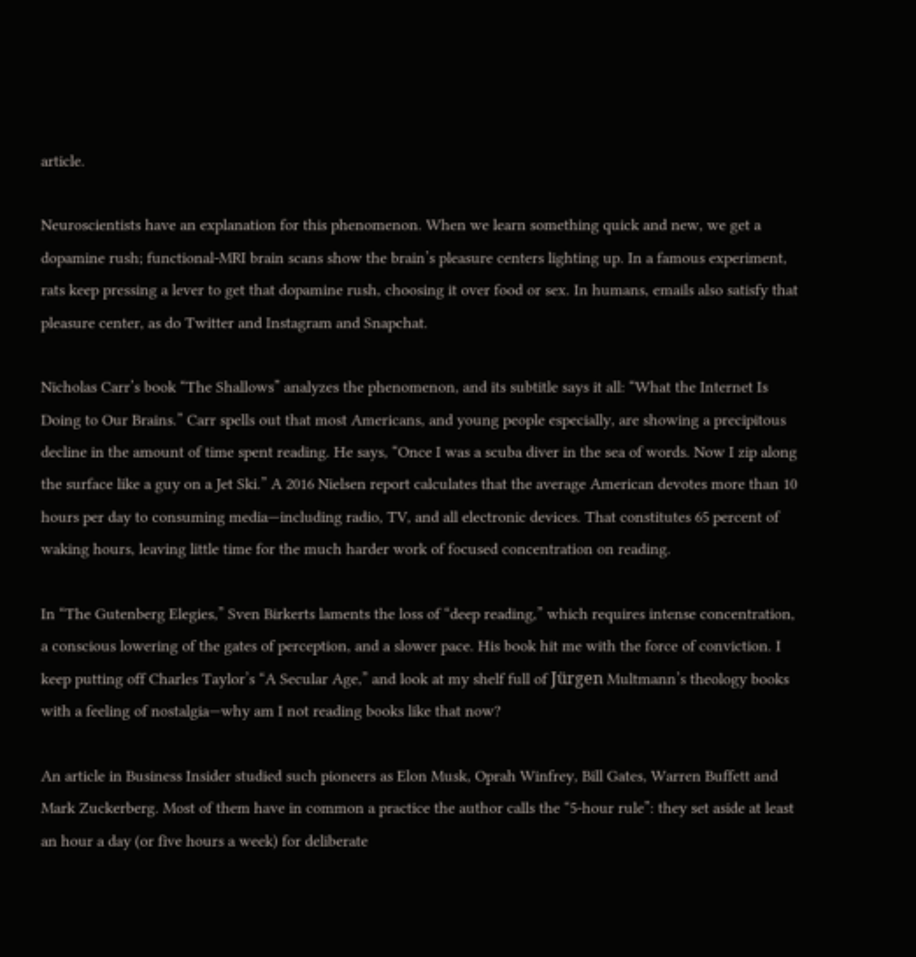article.

Neuroscientists have an explanation for this phenomenon. When we learn something quick and new, we get a dopamine rush; functional-MRI brain scans show the brain’s pleasure centers lighting up. In a famous experiment, rats keep pressing a lever to get that dopamine rush, choosing it over food or sex. In humans, emails also satisfy that pleasure center, as do Twitter and Instagram and Snapchat.

Nicholas Carr’s book “The Shallows” analyzes the phenomenon, and its subtitle says it all: “What the Internet Is Doing to Our Brains.” Carr spells out that most Americans, and young people especially, are showing a precipitous decline in the amount of time spent reading. He says, “Once I was a scuba diver in the sea of words. Now I zip along the surface like a guy on a Jet Ski.” A 2016 Nielsen report calculates that the average American devotes more than 10 hours per day to consuming media—including radio, TV, and all electronic devices. That constitutes 65 percent of waking hours, leaving little time for the much harder work of focused concentration on reading.

In “The Gutenberg Elegies,” Sven Birkerts laments the loss of “deep reading,” which requires intense concentration, a conscious lowering of the gates of perception, and a slower pace. His book hit me with the force of conviction. I keep putting off Charles Taylor’s “A Secular Age,” and look at my shelf full of Jürgen Multmann’s theology books with a feeling of nostalgia—why am I not reading books like that now?

An article in Business Insider studied such pioneers as Elon Musk, Oprah Winfrey, Bill Gates, Warren Buffett and Mark Zuckerberg. Most of them have in common a practice the author calls the “5-hour rule”: they set aside at least an hour a day (or five hours a week) for deliberate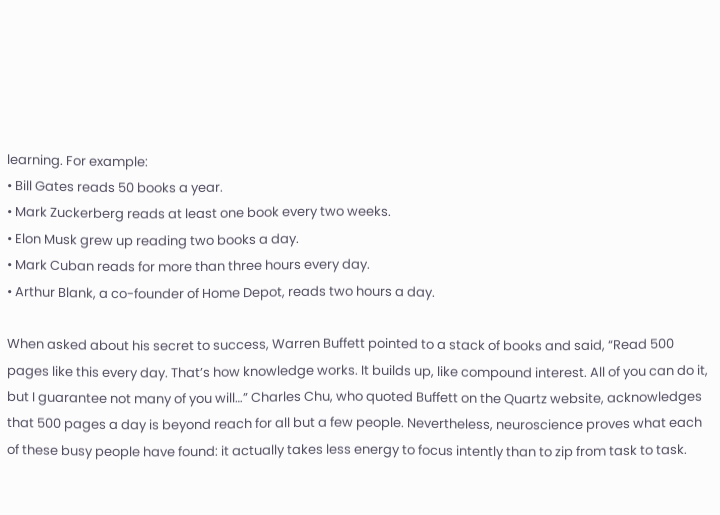learning. For example:
• Bill Gates reads 50 books a year.
• Mark Zuckerberg reads at least one book every two weeks.
• Elon Musk grew up reading two books a day.
• Mark Cuban reads for more than three hours every day.
• Arthur Blank, a co-founder of Home Depot, reads two hours a day.

When asked about his secret to success, Warren Buffett pointed to a stack of books and said, “Read 500 pages like this every day. That’s how knowledge works. It builds up, like compound interest. All of you can do it, but I guarantee not many of you will…” Charles Chu, who quoted Buffett on the Quartz website, acknowledges that 500 pages a day is beyond reach for all but a few people. Nevertheless, neuroscience proves what each of these busy people have found: it actually takes less energy to focus intently than to zip from task to task.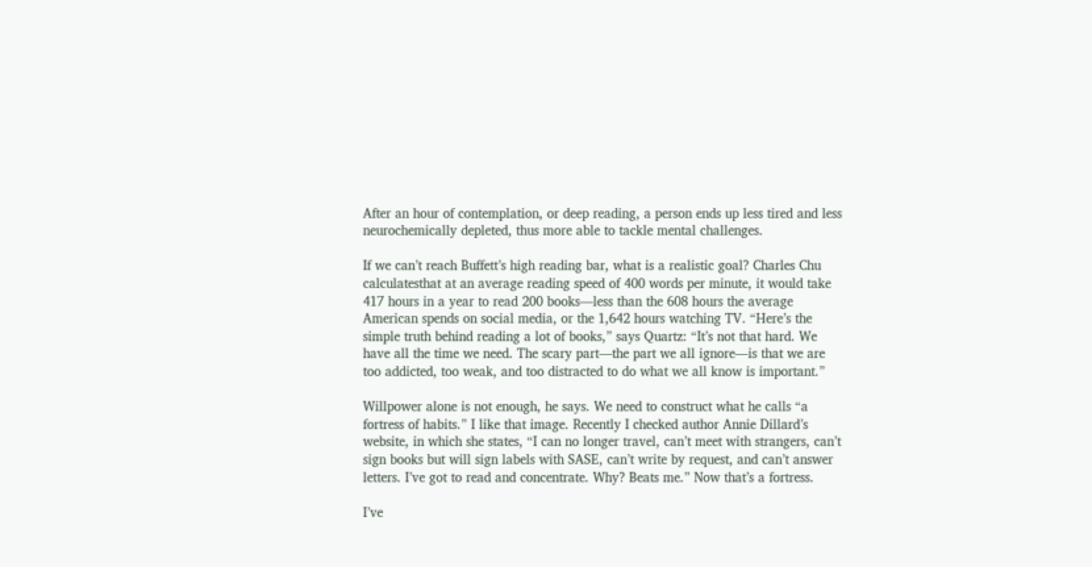After an hour of contemplation, or deep reading, a person ends up less tired and less neurochemically depleted, thus more able to tackle mental challenges.

If we can’t reach Buffett’s high reading bar, what is a realistic goal? Charles Chu calculatesthat at an average reading speed of 400 words per minute, it would take 417 hours in a year to read 200 books—less than the 608 hours the average American spends on social media, or the 1,642 hours watching TV. “Here’s the simple truth behind reading a lot of books,” says Quartz: “It’s not that hard. We have all the time we need. The scary part—the part we all ignore—is that we are too addicted, too weak, and too distracted to do what we all know is important.”

Willpower alone is not enough, he says. We need to construct what he calls “a fortress of habits.” I like that image. Recently I checked author Annie Dillard’s website, in which she states, “I can no longer travel, can’t meet with strangers, can’t sign books but will sign labels with SASE, can’t write by request, and can’t answer letters. I’ve got to read and concentrate. Why? Beats me.” Now that’s a fortress.

I’ve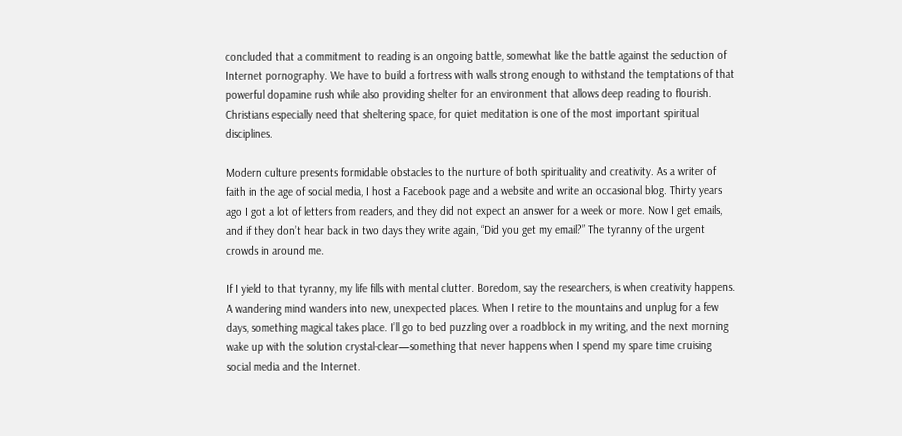concluded that a commitment to reading is an ongoing battle, somewhat like the battle against the seduction of Internet pornography. We have to build a fortress with walls strong enough to withstand the temptations of that powerful dopamine rush while also providing shelter for an environment that allows deep reading to flourish. Christians especially need that sheltering space, for quiet meditation is one of the most important spiritual disciplines.

Modern culture presents formidable obstacles to the nurture of both spirituality and creativity. As a writer of faith in the age of social media, I host a Facebook page and a website and write an occasional blog. Thirty years ago I got a lot of letters from readers, and they did not expect an answer for a week or more. Now I get emails, and if they don’t hear back in two days they write again, “Did you get my email?” The tyranny of the urgent crowds in around me.

If I yield to that tyranny, my life fills with mental clutter. Boredom, say the researchers, is when creativity happens. A wandering mind wanders into new, unexpected places. When I retire to the mountains and unplug for a few days, something magical takes place. I’ll go to bed puzzling over a roadblock in my writing, and the next morning wake up with the solution crystal-clear—something that never happens when I spend my spare time cruising social media and the Internet.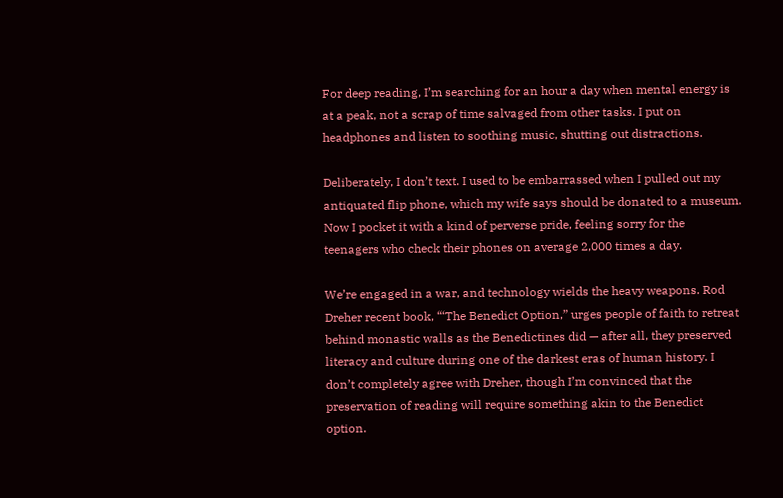For deep reading, I’m searching for an hour a day when mental energy is at a peak, not a scrap of time salvaged from other tasks. I put on headphones and listen to soothing music, shutting out distractions.

Deliberately, I don’t text. I used to be embarrassed when I pulled out my antiquated flip phone, which my wife says should be donated to a museum. Now I pocket it with a kind of perverse pride, feeling sorry for the teenagers who check their phones on average 2,000 times a day.

We’re engaged in a war, and technology wields the heavy weapons. Rod Dreher recent book, “‘The Benedict Option,” urges people of faith to retreat behind monastic walls as the Benedictines did — after all, they preserved literacy and culture during one of the darkest eras of human history. I don’t completely agree with Dreher, though I’m convinced that the preservation of reading will require something akin to the Benedict option.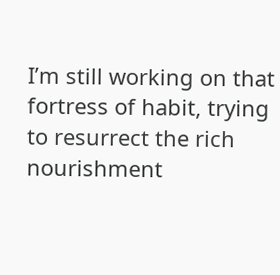I’m still working on that fortress of habit, trying to resurrect the rich nourishment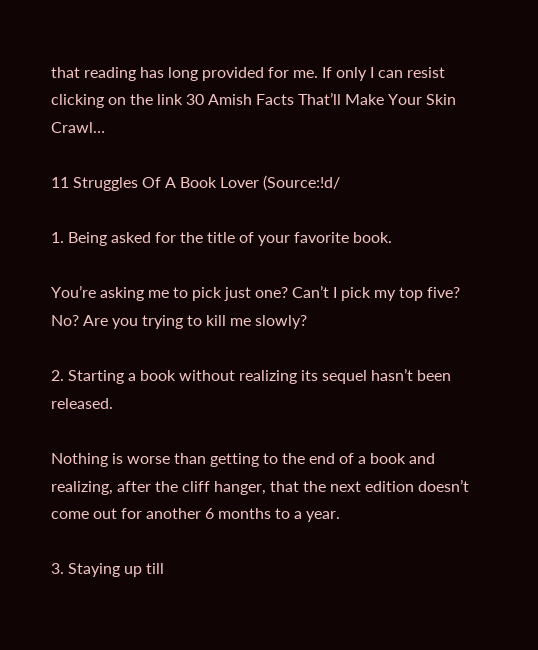that reading has long provided for me. If only I can resist clicking on the link 30 Amish Facts That’ll Make Your Skin Crawl…

11 Struggles Of A Book Lover (Source:!d/

1. Being asked for the title of your favorite book.

You’re asking me to pick just one? Can’t I pick my top five? No? Are you trying to kill me slowly?

2. Starting a book without realizing its sequel hasn’t been released.

Nothing is worse than getting to the end of a book and realizing, after the cliff hanger, that the next edition doesn’t come out for another 6 months to a year.

3. Staying up till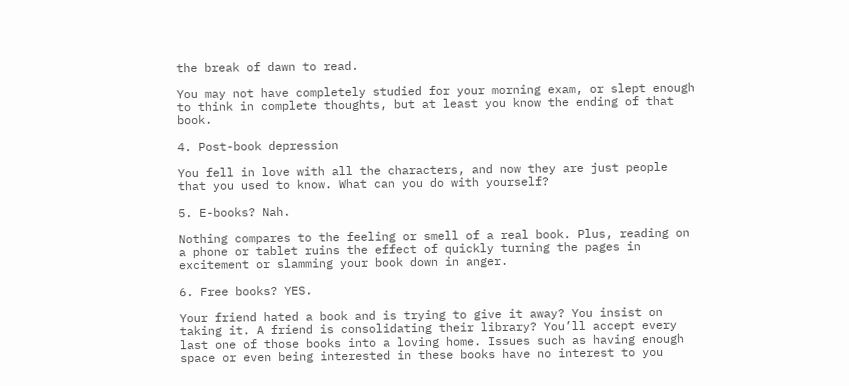the break of dawn to read.

You may not have completely studied for your morning exam, or slept enough to think in complete thoughts, but at least you know the ending of that book.

4. Post-book depression

You fell in love with all the characters, and now they are just people that you used to know. What can you do with yourself?

5. E-books? Nah.

Nothing compares to the feeling or smell of a real book. Plus, reading on a phone or tablet ruins the effect of quickly turning the pages in excitement or slamming your book down in anger.

6. Free books? YES.

Your friend hated a book and is trying to give it away? You insist on taking it. A friend is consolidating their library? You’ll accept every last one of those books into a loving home. Issues such as having enough space or even being interested in these books have no interest to you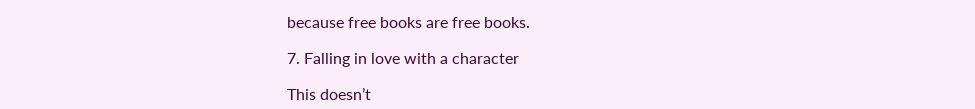because free books are free books.

7. Falling in love with a character

This doesn’t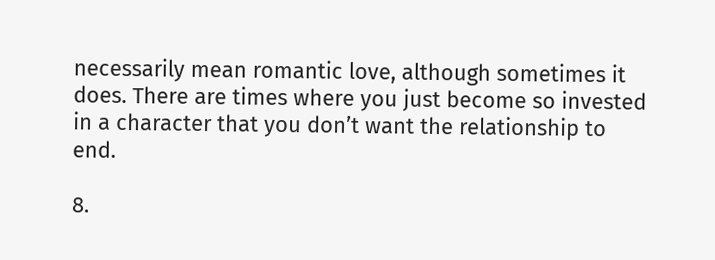necessarily mean romantic love, although sometimes it does. There are times where you just become so invested in a character that you don’t want the relationship to end.

8.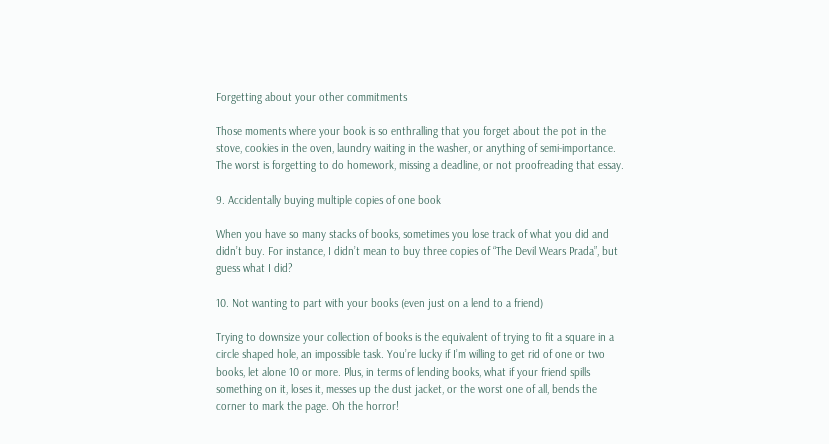Forgetting about your other commitments

Those moments where your book is so enthralling that you forget about the pot in the stove, cookies in the oven, laundry waiting in the washer, or anything of semi-importance. The worst is forgetting to do homework, missing a deadline, or not proofreading that essay.

9. Accidentally buying multiple copies of one book

When you have so many stacks of books, sometimes you lose track of what you did and didn’t buy. For instance, I didn’t mean to buy three copies of “The Devil Wears Prada”, but guess what I did?

10. Not wanting to part with your books (even just on a lend to a friend)

Trying to downsize your collection of books is the equivalent of trying to fit a square in a circle shaped hole, an impossible task. You’re lucky if I’m willing to get rid of one or two books, let alone 10 or more. Plus, in terms of lending books, what if your friend spills something on it, loses it, messes up the dust jacket, or the worst one of all, bends the corner to mark the page. Oh the horror!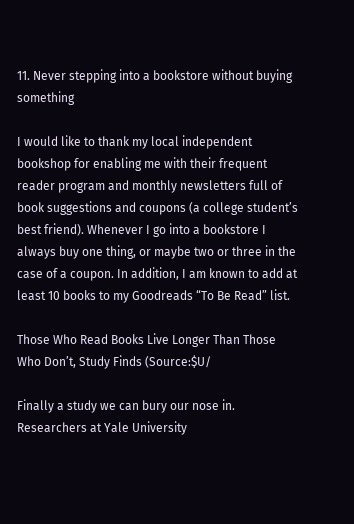11. Never stepping into a bookstore without buying something

I would like to thank my local independent bookshop for enabling me with their frequent reader program and monthly newsletters full of book suggestions and coupons (a college student’s best friend). Whenever I go into a bookstore I always buy one thing, or maybe two or three in the case of a coupon. In addition, I am known to add at least 10 books to my Goodreads “To Be Read” list.

Those Who Read Books Live Longer Than Those Who Don’t, Study Finds (Source:$U/

Finally a study we can bury our nose in. Researchers at Yale University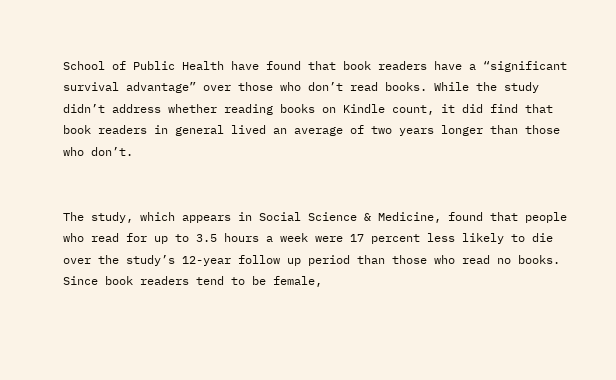School of Public Health have found that book readers have a “significant survival advantage” over those who don’t read books. While the study didn’t address whether reading books on Kindle count, it did find that book readers in general lived an average of two years longer than those who don’t.


The study, which appears in Social Science & Medicine, found that people who read for up to 3.5 hours a week were 17 percent less likely to die over the study’s 12-year follow up period than those who read no books. Since book readers tend to be female,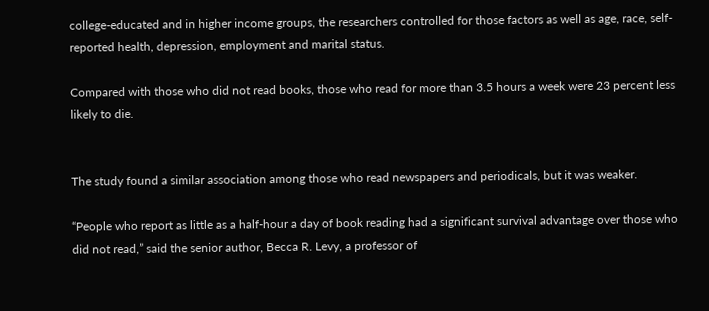college-educated and in higher income groups, the researchers controlled for those factors as well as age, race, self-reported health, depression, employment and marital status.

Compared with those who did not read books, those who read for more than 3.5 hours a week were 23 percent less likely to die.


The study found a similar association among those who read newspapers and periodicals, but it was weaker.

“People who report as little as a half-hour a day of book reading had a significant survival advantage over those who did not read,” said the senior author, Becca R. Levy, a professor of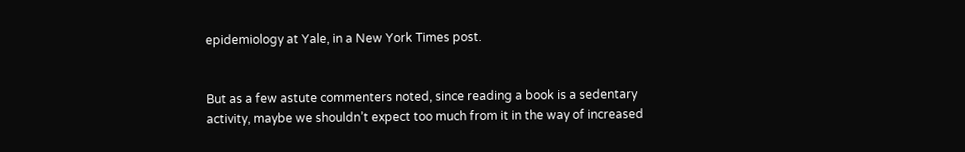epidemiology at Yale, in a New York Times post.


But as a few astute commenters noted, since reading a book is a sedentary activity, maybe we shouldn’t expect too much from it in the way of increased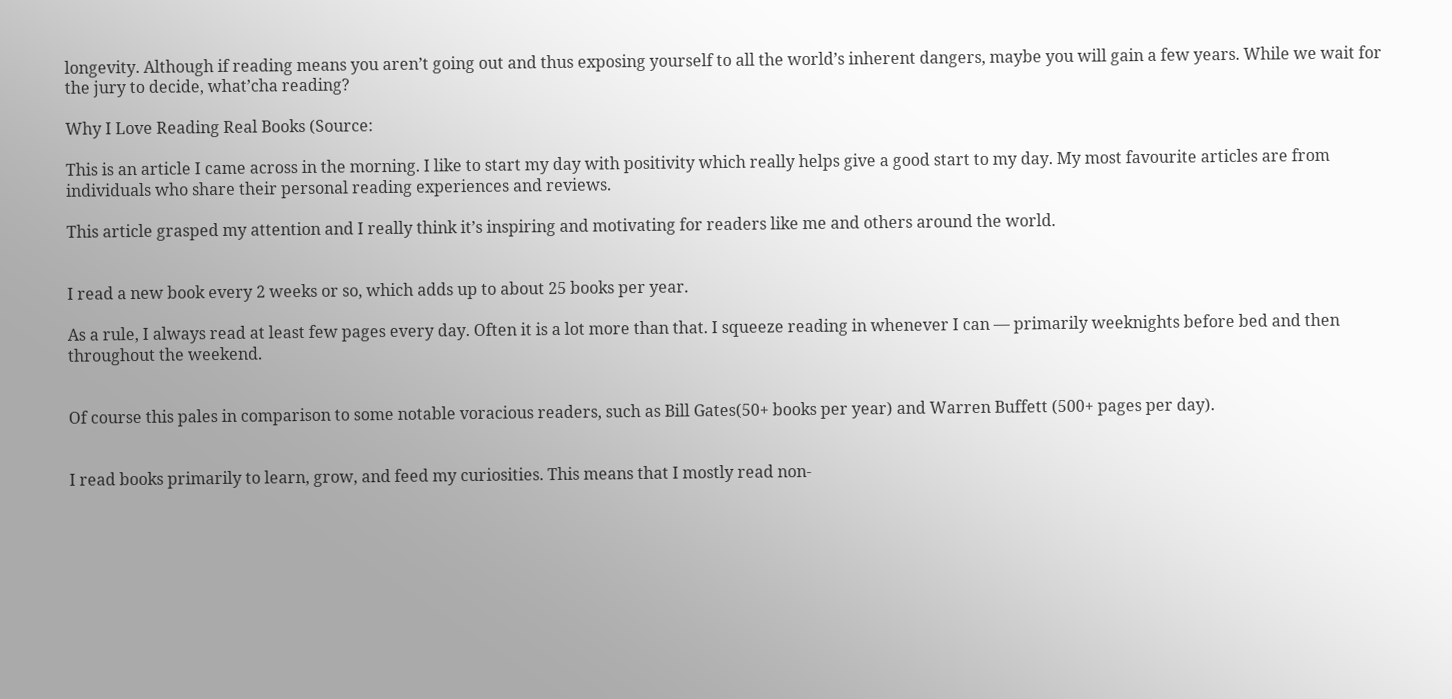longevity. Although if reading means you aren’t going out and thus exposing yourself to all the world’s inherent dangers, maybe you will gain a few years. While we wait for the jury to decide, what’cha reading?

Why I Love Reading Real Books (Source:

This is an article I came across in the morning. I like to start my day with positivity which really helps give a good start to my day. My most favourite articles are from individuals who share their personal reading experiences and reviews.

This article grasped my attention and I really think it’s inspiring and motivating for readers like me and others around the world.


I read a new book every 2 weeks or so, which adds up to about 25 books per year.

As a rule, I always read at least few pages every day. Often it is a lot more than that. I squeeze reading in whenever I can — primarily weeknights before bed and then throughout the weekend.


Of course this pales in comparison to some notable voracious readers, such as Bill Gates(50+ books per year) and Warren Buffett (500+ pages per day).


I read books primarily to learn, grow, and feed my curiosities. This means that I mostly read non-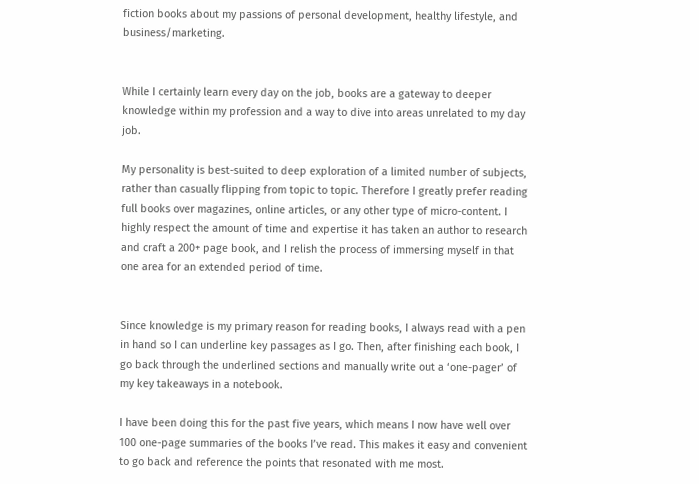fiction books about my passions of personal development, healthy lifestyle, and business/marketing.


While I certainly learn every day on the job, books are a gateway to deeper knowledge within my profession and a way to dive into areas unrelated to my day job.

My personality is best-suited to deep exploration of a limited number of subjects, rather than casually flipping from topic to topic. Therefore I greatly prefer reading full books over magazines, online articles, or any other type of micro-content. I highly respect the amount of time and expertise it has taken an author to research and craft a 200+ page book, and I relish the process of immersing myself in that one area for an extended period of time.


Since knowledge is my primary reason for reading books, I always read with a pen in hand so I can underline key passages as I go. Then, after finishing each book, I go back through the underlined sections and manually write out a ‘one-pager’ of my key takeaways in a notebook.

I have been doing this for the past five years, which means I now have well over 100 one-page summaries of the books I’ve read. This makes it easy and convenient to go back and reference the points that resonated with me most.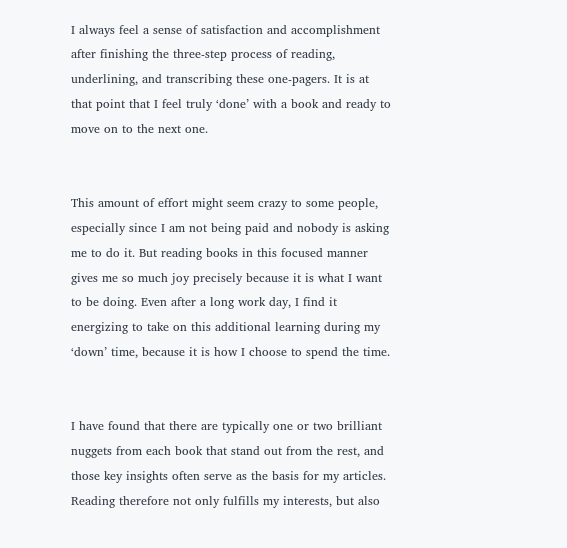I always feel a sense of satisfaction and accomplishment after finishing the three-step process of reading, underlining, and transcribing these one-pagers. It is at that point that I feel truly ‘done’ with a book and ready to move on to the next one.


This amount of effort might seem crazy to some people, especially since I am not being paid and nobody is asking me to do it. But reading books in this focused manner gives me so much joy precisely because it is what I want to be doing. Even after a long work day, I find it energizing to take on this additional learning during my ‘down’ time, because it is how I choose to spend the time.


I have found that there are typically one or two brilliant nuggets from each book that stand out from the rest, and those key insights often serve as the basis for my articles. Reading therefore not only fulfills my interests, but also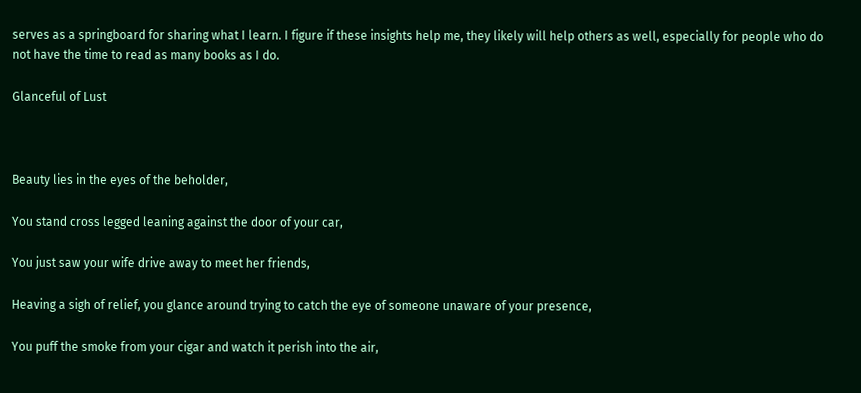serves as a springboard for sharing what I learn. I figure if these insights help me, they likely will help others as well, especially for people who do not have the time to read as many books as I do.

Glanceful of Lust



Beauty lies in the eyes of the beholder,

You stand cross legged leaning against the door of your car,

You just saw your wife drive away to meet her friends,

Heaving a sigh of relief, you glance around trying to catch the eye of someone unaware of your presence,

You puff the smoke from your cigar and watch it perish into the air,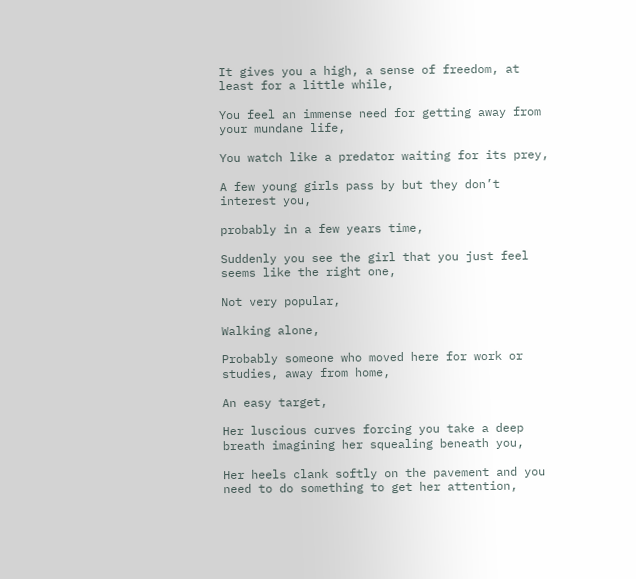It gives you a high, a sense of freedom, at least for a little while,

You feel an immense need for getting away from your mundane life,

You watch like a predator waiting for its prey,

A few young girls pass by but they don’t interest you,

probably in a few years time,

Suddenly you see the girl that you just feel seems like the right one,

Not very popular,

Walking alone,

Probably someone who moved here for work or studies, away from home,

An easy target,

Her luscious curves forcing you take a deep breath imagining her squealing beneath you,

Her heels clank softly on the pavement and you need to do something to get her attention,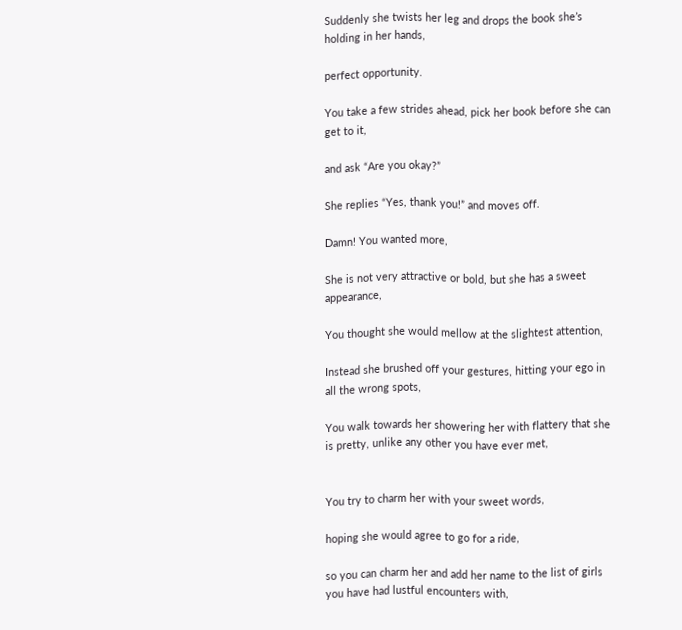Suddenly she twists her leg and drops the book she’s holding in her hands,

perfect opportunity.

You take a few strides ahead, pick her book before she can get to it,

and ask “Are you okay?”

She replies “Yes, thank you!” and moves off.

Damn! You wanted more,

She is not very attractive or bold, but she has a sweet appearance,

You thought she would mellow at the slightest attention,

Instead she brushed off your gestures, hitting your ego in all the wrong spots,

You walk towards her showering her with flattery that she is pretty, unlike any other you have ever met,


You try to charm her with your sweet words,

hoping she would agree to go for a ride,

so you can charm her and add her name to the list of girls you have had lustful encounters with,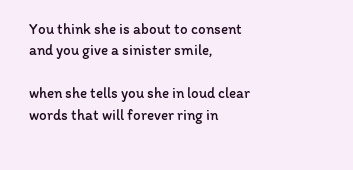You think she is about to consent and you give a sinister smile,

when she tells you she in loud clear words that will forever ring in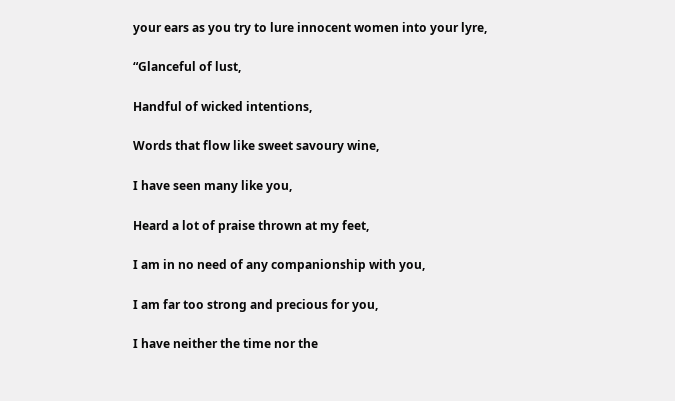your ears as you try to lure innocent women into your lyre,

“Glanceful of lust,

Handful of wicked intentions,

Words that flow like sweet savoury wine,

I have seen many like you,

Heard a lot of praise thrown at my feet,

I am in no need of any companionship with you,

I am far too strong and precious for you,

I have neither the time nor the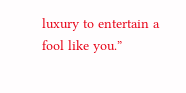luxury to entertain a fool like you.”